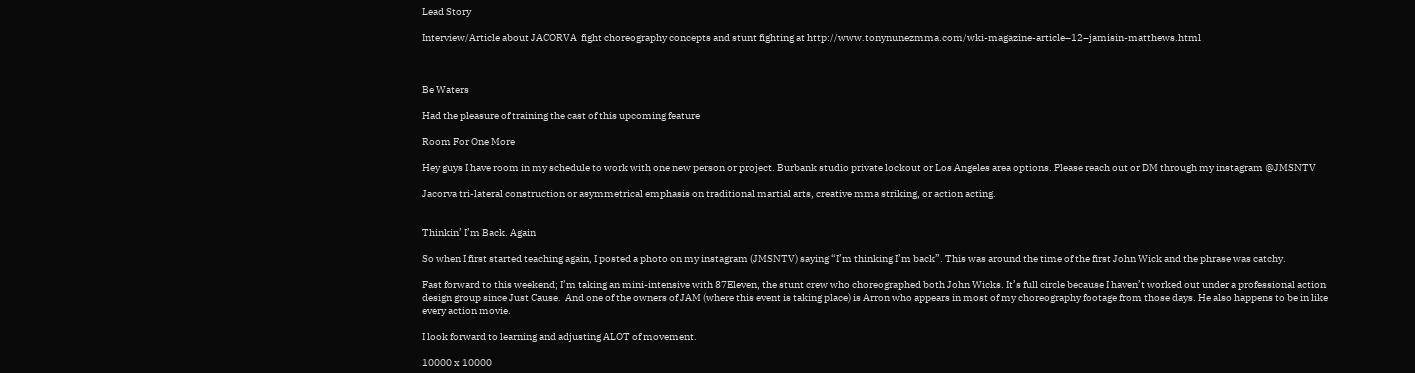Lead Story

Interview/Article about JACORVA  fight choreography concepts and stunt fighting at http://www.tonynunezmma.com/wki-magazine-article–12–jamisin-matthews.html



Be Waters

Had the pleasure of training the cast of this upcoming feature

Room For One More

Hey guys I have room in my schedule to work with one new person or project. Burbank studio private lockout or Los Angeles area options. Please reach out or DM through my instagram @JMSNTV

Jacorva tri-lateral construction or asymmetrical emphasis on traditional martial arts, creative mma striking, or action acting.


Thinkin’ I’m Back. Again

So when I first started teaching again, I posted a photo on my instagram (JMSNTV) saying “I’m thinking I’m back”. This was around the time of the first John Wick and the phrase was catchy.

Fast forward to this weekend; I’m taking an mini-intensive with 87Eleven, the stunt crew who choreographed both John Wicks. It’s full circle because I haven’t worked out under a professional action design group since Just Cause.  And one of the owners of JAM (where this event is taking place) is Arron who appears in most of my choreography footage from those days. He also happens to be in like every action movie.

I look forward to learning and adjusting ALOT of movement.

10000 x 10000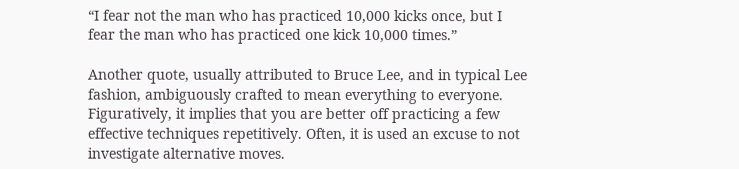“I fear not the man who has practiced 10,000 kicks once, but I fear the man who has practiced one kick 10,000 times.”

Another quote, usually attributed to Bruce Lee, and in typical Lee fashion, ambiguously crafted to mean everything to everyone. Figuratively, it implies that you are better off practicing a few effective techniques repetitively. Often, it is used an excuse to not investigate alternative moves.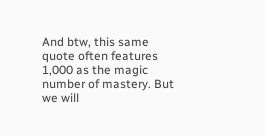And btw, this same quote often features 1,000 as the magic number of mastery. But we will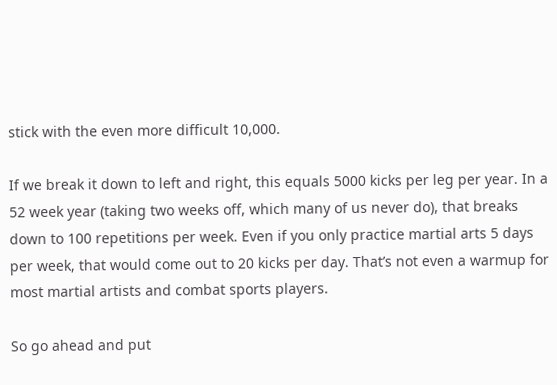stick with the even more difficult 10,000.

If we break it down to left and right, this equals 5000 kicks per leg per year. In a 52 week year (taking two weeks off, which many of us never do), that breaks down to 100 repetitions per week. Even if you only practice martial arts 5 days per week, that would come out to 20 kicks per day. That’s not even a warmup for most martial artists and combat sports players.

So go ahead and put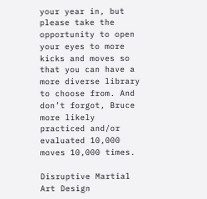your year in, but please take the opportunity to open your eyes to more kicks and moves so that you can have a more diverse library to choose from. And don’t forgot, Bruce more likely practiced and/or evaluated 10,000 moves 10,000 times.

Disruptive Martial Art Design